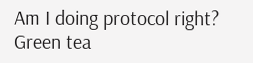Am I doing protocol right? Green tea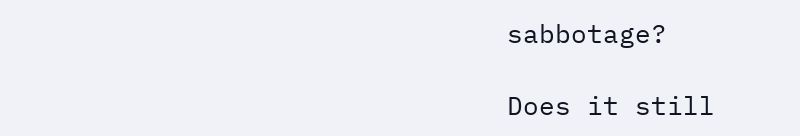sabbotage?

Does it still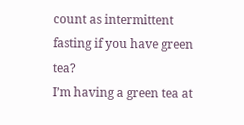count as intermittent fasting if you have green tea?
I’m having a green tea at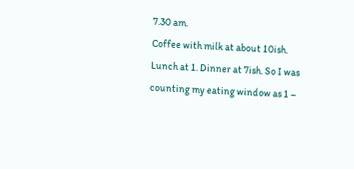7.30 am.
Coffee with milk at about 10ish.
Lunch at 1. Dinner at 7ish. So I was counting my eating window as 1 –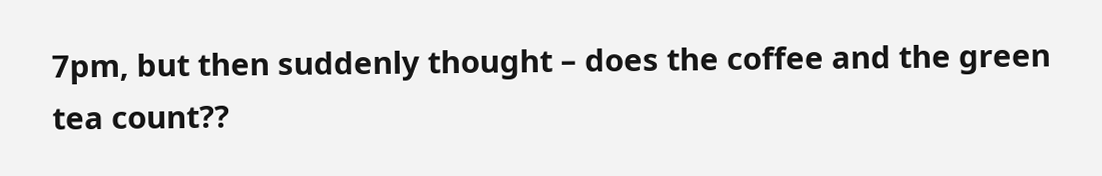7pm, but then suddenly thought – does the coffee and the green tea count??